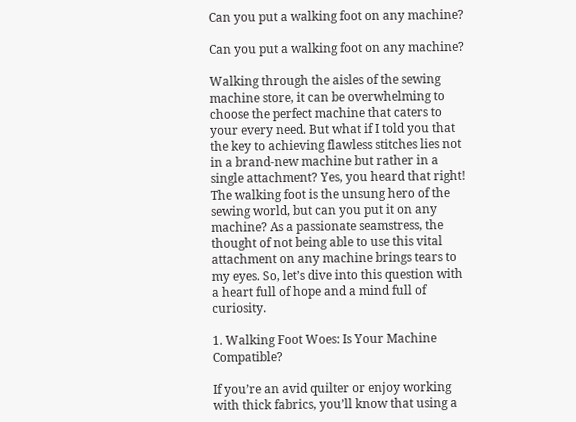Can you put a walking foot on any machine?

Can you put a walking foot on any machine?

Walking through the aisles of the sewing machine store, it can be overwhelming to choose the perfect machine that caters to your every need. But what if I told you that the key to achieving flawless stitches lies not in a brand-new machine but rather in a single attachment? Yes, you heard that right! The walking foot is the unsung hero of the sewing world, but can you put it on any machine? As a passionate seamstress, the thought of not being able to use this vital attachment on any machine brings tears to my eyes. So, let’s dive into this question with a heart full of hope and a mind full of curiosity.

1. Walking Foot Woes: Is Your Machine Compatible?

If you’re an avid quilter or enjoy working with thick fabrics, you’ll know that using a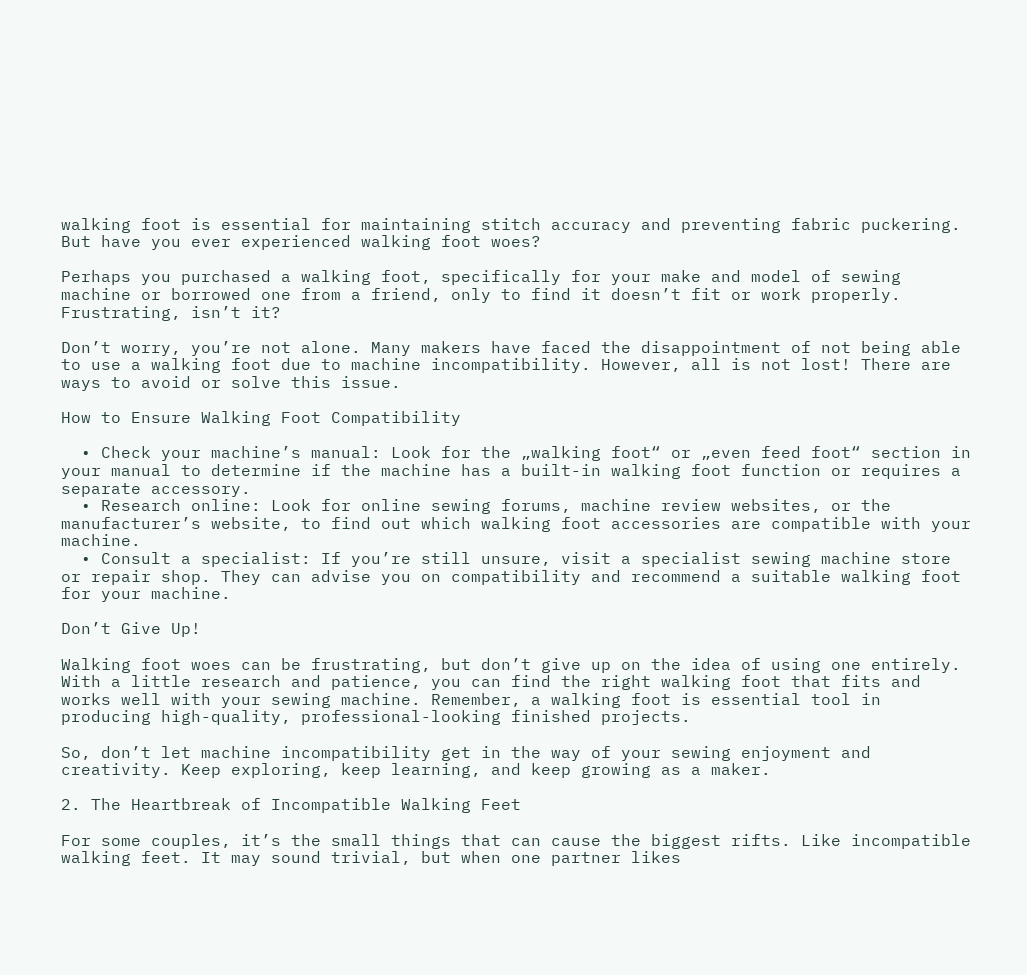walking foot is essential for maintaining stitch accuracy and preventing fabric puckering. But have you ever experienced walking foot woes?

Perhaps you purchased a walking foot, specifically for your make and model of sewing machine or borrowed one from a friend, only to find it doesn’t fit or work properly. Frustrating, isn’t it?

Don’t worry, you’re not alone. Many makers have faced the disappointment of not being able to use a walking foot due to machine incompatibility. However, all is not lost! There are ways to avoid or solve this issue.

How to Ensure Walking Foot Compatibility

  • Check your machine’s manual: Look for the „walking foot“ or „even feed foot“ section in your manual to determine if the machine has a built-in walking foot function or requires a separate accessory.
  • Research online: Look for online sewing forums, machine review websites, or the manufacturer’s website, to find out which walking foot accessories are compatible with your machine.
  • Consult a specialist: If you’re still unsure, visit a specialist sewing machine store or repair shop. They can advise you on compatibility and recommend a suitable walking foot for your machine.

Don’t Give Up!

Walking foot woes can be frustrating, but don’t give up on the idea of using one entirely. With a little research and patience, you can find the right walking foot that fits and works well with your sewing machine. Remember, a walking foot is essential tool in producing high-quality, professional-looking finished projects.

So, don’t let machine incompatibility get in the way of your sewing enjoyment and creativity. Keep exploring, keep learning, and keep growing as a maker.

2. The Heartbreak of Incompatible Walking Feet

For some couples, it’s the small things that can cause the biggest rifts. Like incompatible walking feet. It may sound trivial, but when one partner likes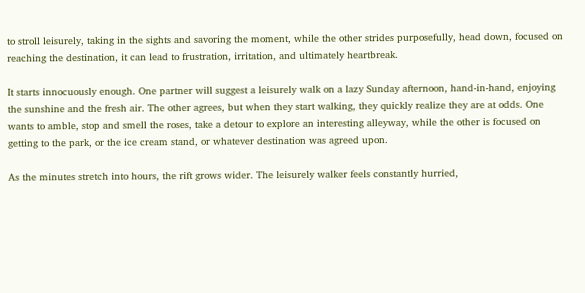to stroll leisurely, taking in the sights and savoring the moment, while the other strides purposefully, head down, focused on reaching the destination, it can lead to frustration, irritation, and ultimately heartbreak.

It starts innocuously enough. One partner will suggest a leisurely walk on a lazy Sunday afternoon, hand-in-hand, enjoying the sunshine and the fresh air. The other agrees, but when they start walking, they quickly realize they are at odds. One wants to amble, stop and smell the roses, take a detour to explore an interesting alleyway, while the other is focused on getting to the park, or the ice cream stand, or whatever destination was agreed upon.

As the minutes stretch into hours, the rift grows wider. The leisurely walker feels constantly hurried,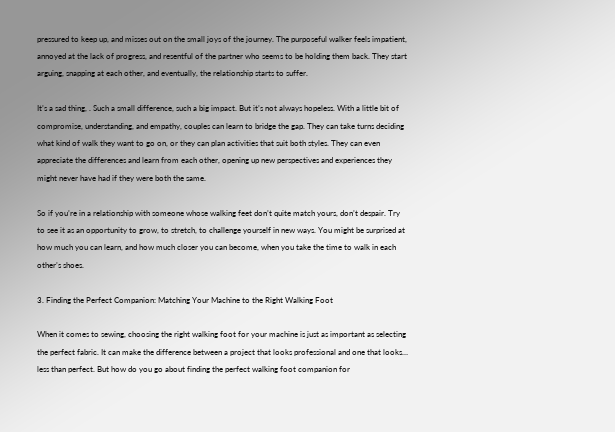pressured to keep up, and misses out on the small joys of the journey. The purposeful walker feels impatient, annoyed at the lack of progress, and resentful of the partner who seems to be holding them back. They start arguing, snapping at each other, and eventually, the relationship starts to suffer.

It’s a sad thing, . Such a small difference, such a big impact. But it’s not always hopeless. With a little bit of compromise, understanding, and empathy, couples can learn to bridge the gap. They can take turns deciding what kind of walk they want to go on, or they can plan activities that suit both styles. They can even appreciate the differences and learn from each other, opening up new perspectives and experiences they might never have had if they were both the same.

So if you’re in a relationship with someone whose walking feet don’t quite match yours, don’t despair. Try to see it as an opportunity to grow, to stretch, to challenge yourself in new ways. You might be surprised at how much you can learn, and how much closer you can become, when you take the time to walk in each other’s shoes.

3. Finding the Perfect Companion: Matching Your Machine to the Right Walking Foot

When it comes to sewing, choosing the right walking foot for your machine is just as important as selecting the perfect fabric. It can make the difference between a project that looks professional and one that looks… less than perfect. But how do you go about finding the perfect walking foot companion for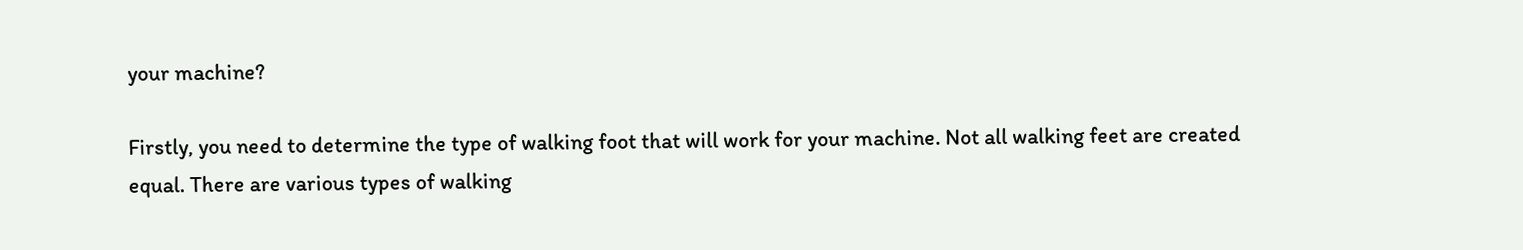your machine?

Firstly, you need to determine the type of walking foot that will work for your machine. Not all walking feet are created equal. There are various types of walking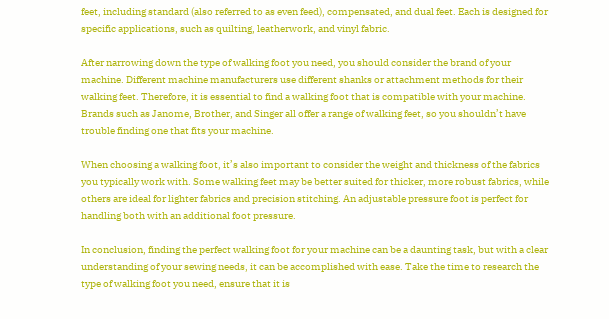feet, including standard (also referred to as even feed), compensated, and dual feet. Each is designed for specific applications, such as quilting, leatherwork, and vinyl fabric.

After narrowing down the type of walking foot you need, you should consider the brand of your machine. Different machine manufacturers use different shanks or attachment methods for their walking feet. Therefore, it is essential to find a walking foot that is compatible with your machine. Brands such as Janome, Brother, and Singer all offer a range of walking feet, so you shouldn’t have trouble finding one that fits your machine.

When choosing a walking foot, it’s also important to consider the weight and thickness of the fabrics you typically work with. Some walking feet may be better suited for thicker, more robust fabrics, while others are ideal for lighter fabrics and precision stitching. An adjustable pressure foot is perfect for handling both with an additional foot pressure.

In conclusion, finding the perfect walking foot for your machine can be a daunting task, but with a clear understanding of your sewing needs, it can be accomplished with ease. Take the time to research the type of walking foot you need, ensure that it is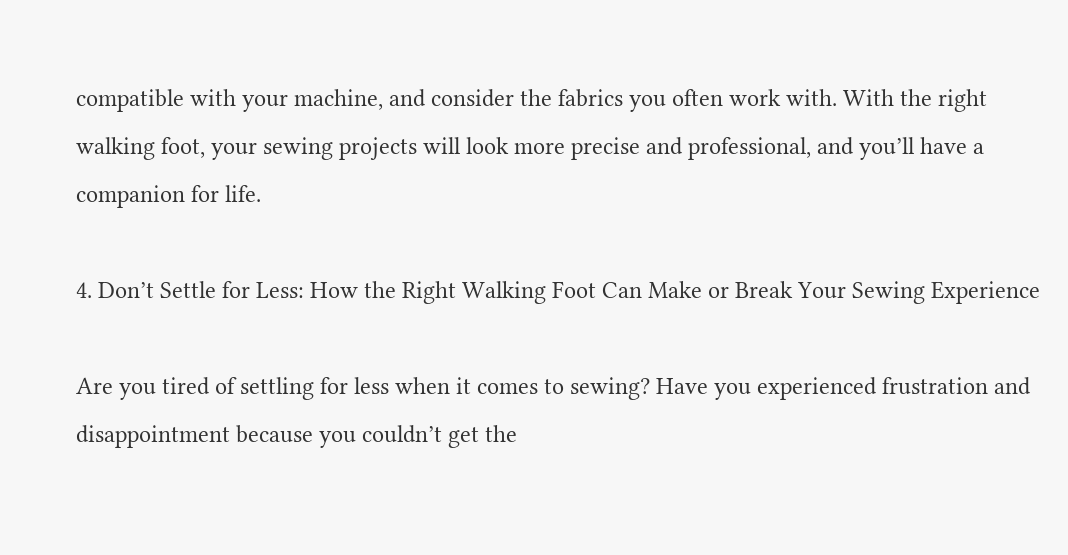compatible with your machine, and consider the fabrics you often work with. With the right walking foot, your sewing projects will look more precise and professional, and you’ll have a companion for life.

4. Don’t Settle for Less: How the Right Walking Foot Can Make or Break Your Sewing Experience

Are you tired of settling for less when it comes to sewing? Have you experienced frustration and disappointment because you couldn’t get the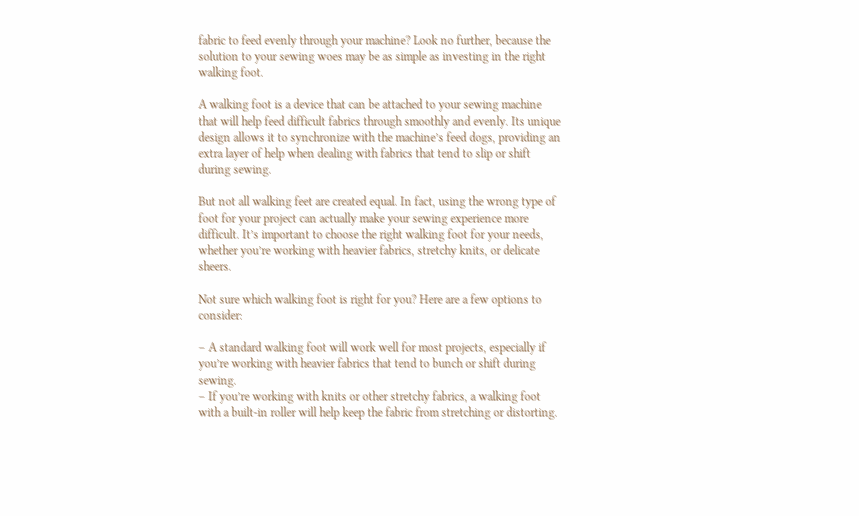fabric to feed evenly through your machine? Look no further, because the solution to your sewing woes may be as simple as investing in the right walking foot.

A walking foot is a device that can be attached to your sewing machine that will help feed difficult fabrics through smoothly and evenly. Its unique design allows it to synchronize with the machine’s feed dogs, providing an extra layer of help when dealing with fabrics that tend to slip or shift during sewing.

But not all walking feet are created equal. In fact, using the wrong type of foot for your project can actually make your sewing experience more difficult. It’s important to choose the right walking foot for your needs, whether you’re working with heavier fabrics, stretchy knits, or delicate sheers.

Not sure which walking foot is right for you? Here are a few options to consider:

– A standard walking foot will work well for most projects, especially if you’re working with heavier fabrics that tend to bunch or shift during sewing.
– If you’re working with knits or other stretchy fabrics, a walking foot with a built-in roller will help keep the fabric from stretching or distorting.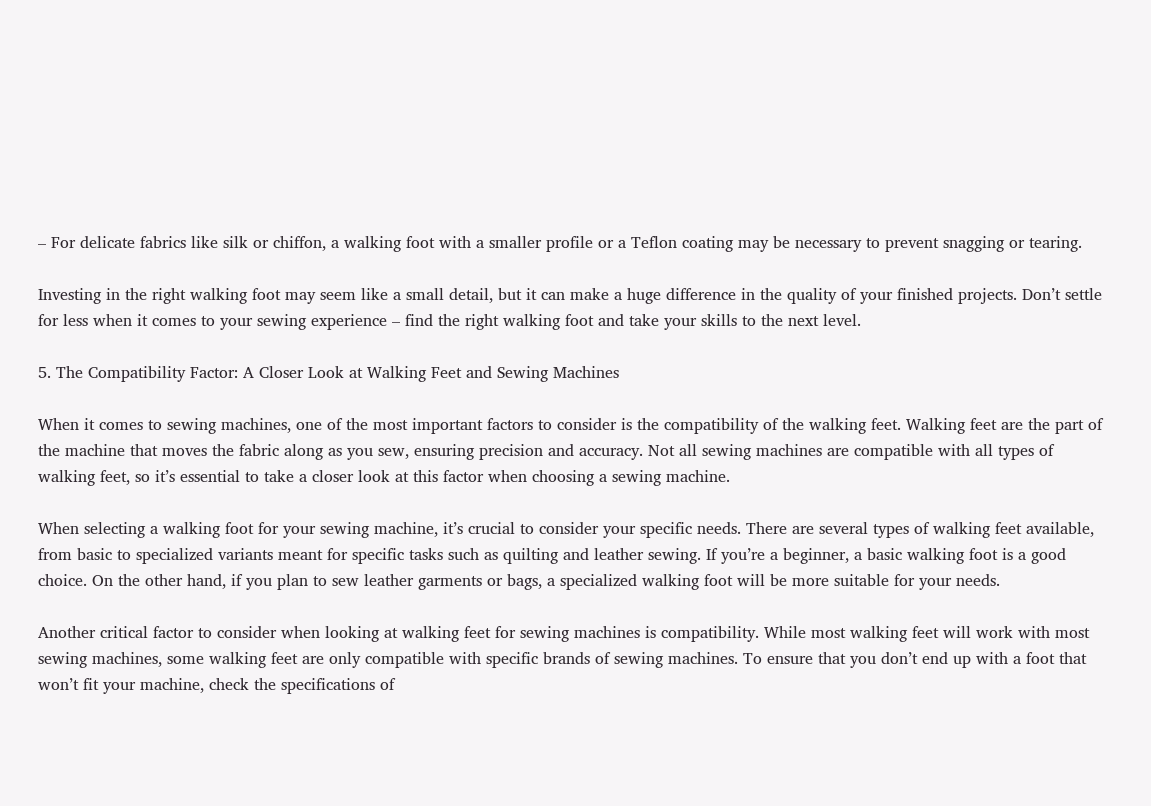– For delicate fabrics like silk or chiffon, a walking foot with a smaller profile or a Teflon coating may be necessary to prevent snagging or tearing.

Investing in the right walking foot may seem like a small detail, but it can make a huge difference in the quality of your finished projects. Don’t settle for less when it comes to your sewing experience – find the right walking foot and take your skills to the next level.

5. The Compatibility Factor: A Closer Look at Walking Feet and Sewing Machines

When it comes to sewing machines, one of the most important factors to consider is the compatibility of the walking feet. Walking feet are the part of the machine that moves the fabric along as you sew, ensuring precision and accuracy. Not all sewing machines are compatible with all types of walking feet, so it’s essential to take a closer look at this factor when choosing a sewing machine.

When selecting a walking foot for your sewing machine, it’s crucial to consider your specific needs. There are several types of walking feet available, from basic to specialized variants meant for specific tasks such as quilting and leather sewing. If you’re a beginner, a basic walking foot is a good choice. On the other hand, if you plan to sew leather garments or bags, a specialized walking foot will be more suitable for your needs.

Another critical factor to consider when looking at walking feet for sewing machines is compatibility. While most walking feet will work with most sewing machines, some walking feet are only compatible with specific brands of sewing machines. To ensure that you don’t end up with a foot that won’t fit your machine, check the specifications of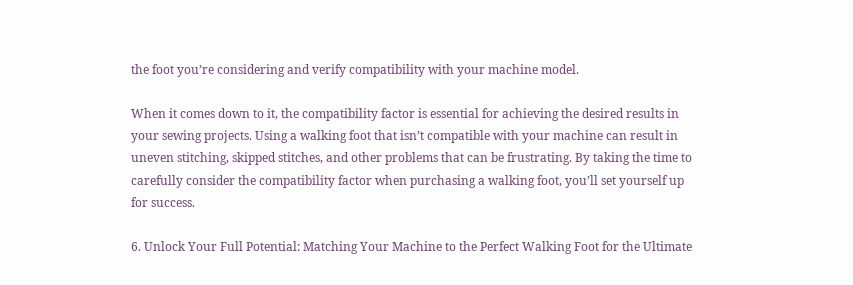the foot you’re considering and verify compatibility with your machine model.

When it comes down to it, the compatibility factor is essential for achieving the desired results in your sewing projects. Using a walking foot that isn’t compatible with your machine can result in uneven stitching, skipped stitches, and other problems that can be frustrating. By taking the time to carefully consider the compatibility factor when purchasing a walking foot, you’ll set yourself up for success.

6. Unlock Your Full Potential: Matching Your Machine to the Perfect Walking Foot for the Ultimate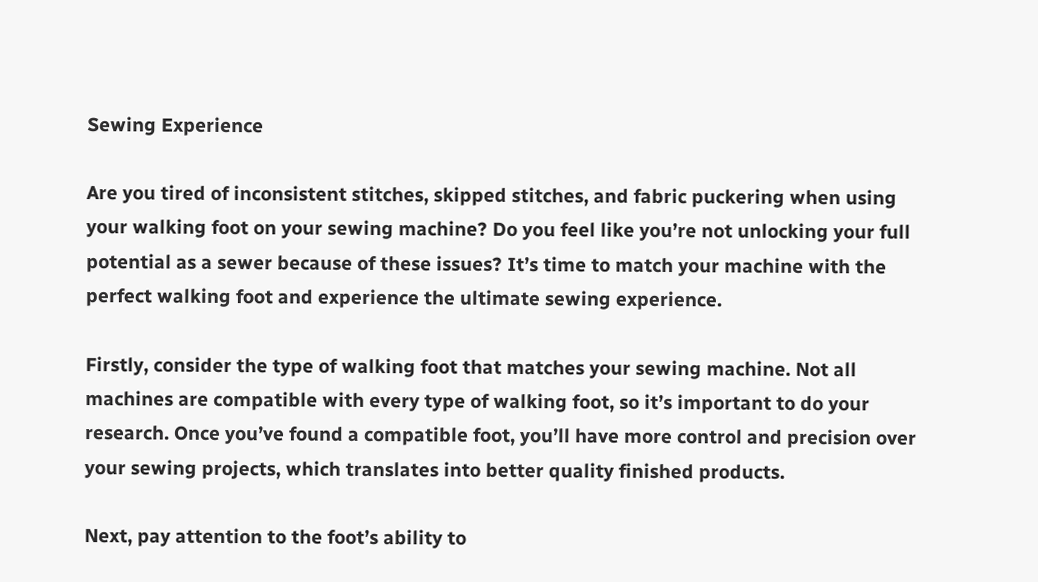Sewing Experience

Are you tired of inconsistent stitches, skipped stitches, and fabric puckering when using your walking foot on your sewing machine? Do you feel like you’re not unlocking your full potential as a sewer because of these issues? It’s time to match your machine with the perfect walking foot and experience the ultimate sewing experience.

Firstly, consider the type of walking foot that matches your sewing machine. Not all machines are compatible with every type of walking foot, so it’s important to do your research. Once you’ve found a compatible foot, you’ll have more control and precision over your sewing projects, which translates into better quality finished products.

Next, pay attention to the foot’s ability to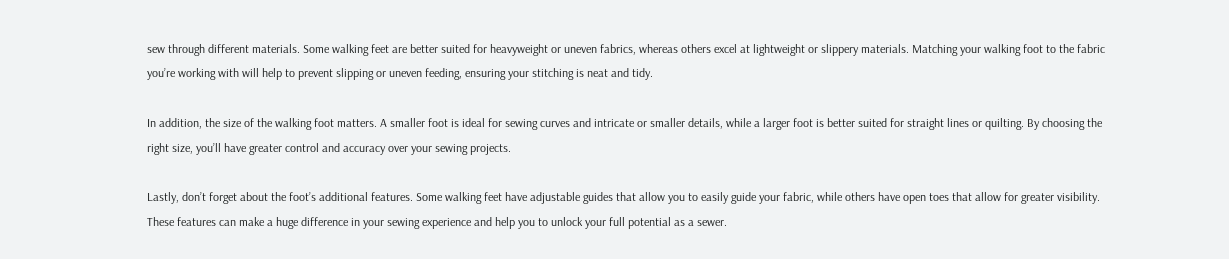sew through different materials. Some walking feet are better suited for heavyweight or uneven fabrics, whereas others excel at lightweight or slippery materials. Matching your walking foot to the fabric you’re working with will help to prevent slipping or uneven feeding, ensuring your stitching is neat and tidy.

In addition, the size of the walking foot matters. A smaller foot is ideal for sewing curves and intricate or smaller details, while a larger foot is better suited for straight lines or quilting. By choosing the right size, you’ll have greater control and accuracy over your sewing projects.

Lastly, don’t forget about the foot’s additional features. Some walking feet have adjustable guides that allow you to easily guide your fabric, while others have open toes that allow for greater visibility. These features can make a huge difference in your sewing experience and help you to unlock your full potential as a sewer.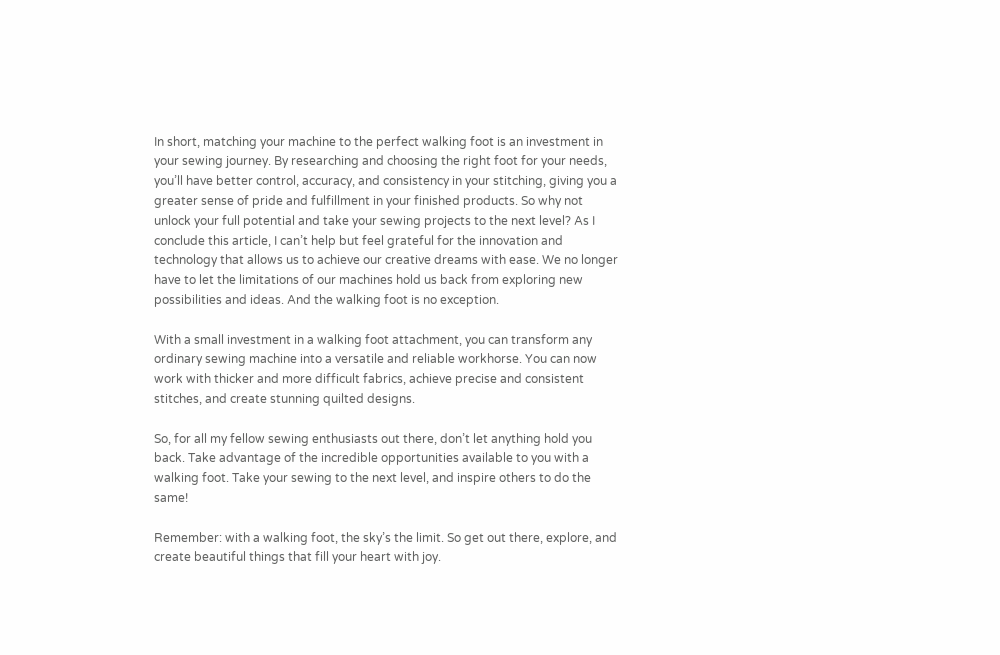In short, matching your machine to the perfect walking foot is an investment in your sewing journey. By researching and choosing the right foot for your needs, you’ll have better control, accuracy, and consistency in your stitching, giving you a greater sense of pride and fulfillment in your finished products. So why not unlock your full potential and take your sewing projects to the next level? As I conclude this article, I can’t help but feel grateful for the innovation and technology that allows us to achieve our creative dreams with ease. We no longer have to let the limitations of our machines hold us back from exploring new possibilities and ideas. And the walking foot is no exception.

With a small investment in a walking foot attachment, you can transform any ordinary sewing machine into a versatile and reliable workhorse. You can now work with thicker and more difficult fabrics, achieve precise and consistent stitches, and create stunning quilted designs.

So, for all my fellow sewing enthusiasts out there, don’t let anything hold you back. Take advantage of the incredible opportunities available to you with a walking foot. Take your sewing to the next level, and inspire others to do the same!

Remember: with a walking foot, the sky’s the limit. So get out there, explore, and create beautiful things that fill your heart with joy.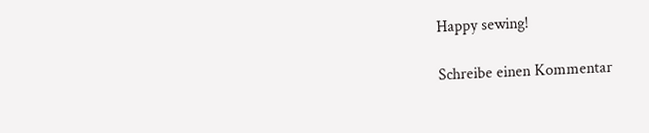Happy sewing!

Schreibe einen Kommentar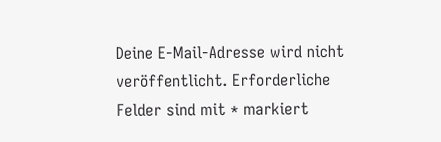Deine E-Mail-Adresse wird nicht veröffentlicht. Erforderliche Felder sind mit * markiert